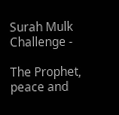Surah Mulk Challenge -

The Prophet, peace and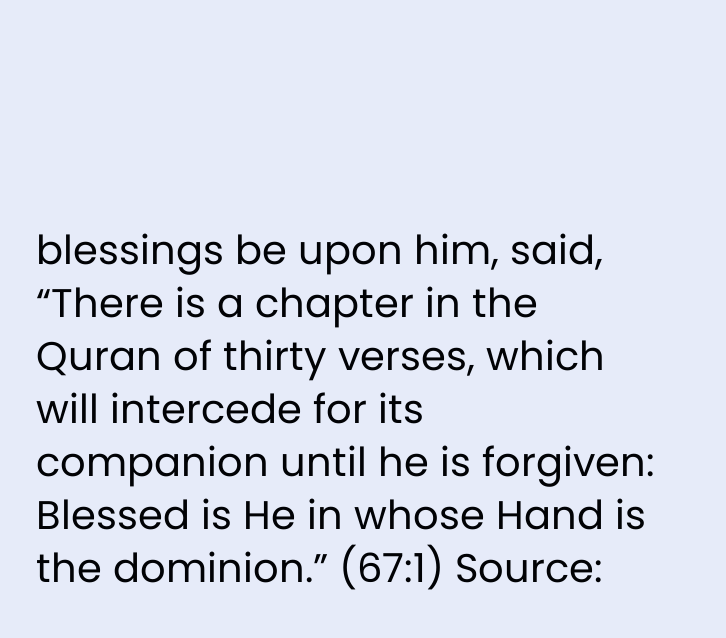blessings be upon him, said, “There is a chapter in the Quran of thirty verses, which will intercede for its companion until he is forgiven: Blessed is He in whose Hand is the dominion.” (67:1) Source: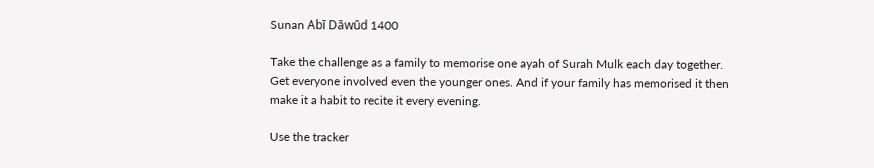Sunan Abī Dāwūd 1400

Take the challenge as a family to memorise one ayah of Surah Mulk each day together. Get everyone involved even the younger ones. And if your family has memorised it then make it a habit to recite it every evening.

Use the tracker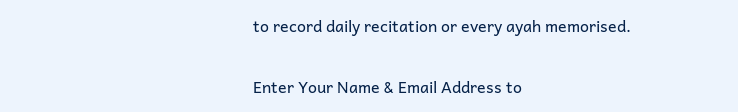to record daily recitation or every ayah memorised.

Enter Your Name & Email Address to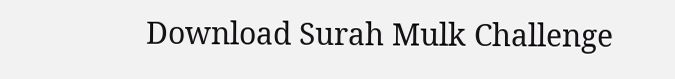Download Surah Mulk Challenge